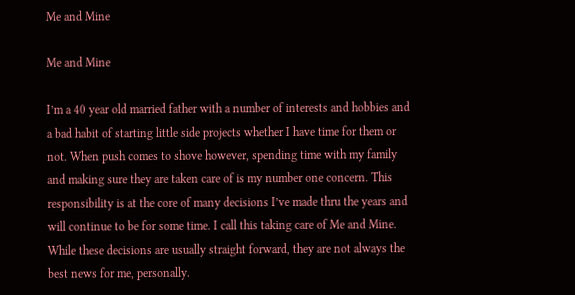Me and Mine

Me and Mine

I’m a 40 year old married father with a number of interests and hobbies and a bad habit of starting little side projects whether I have time for them or not. When push comes to shove however, spending time with my family and making sure they are taken care of is my number one concern. This responsibility is at the core of many decisions I’ve made thru the years and will continue to be for some time. I call this taking care of Me and Mine. While these decisions are usually straight forward, they are not always the best news for me, personally.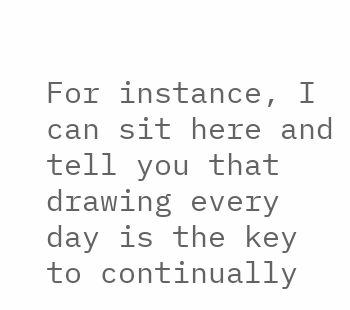For instance, I can sit here and tell you that drawing every day is the key to continually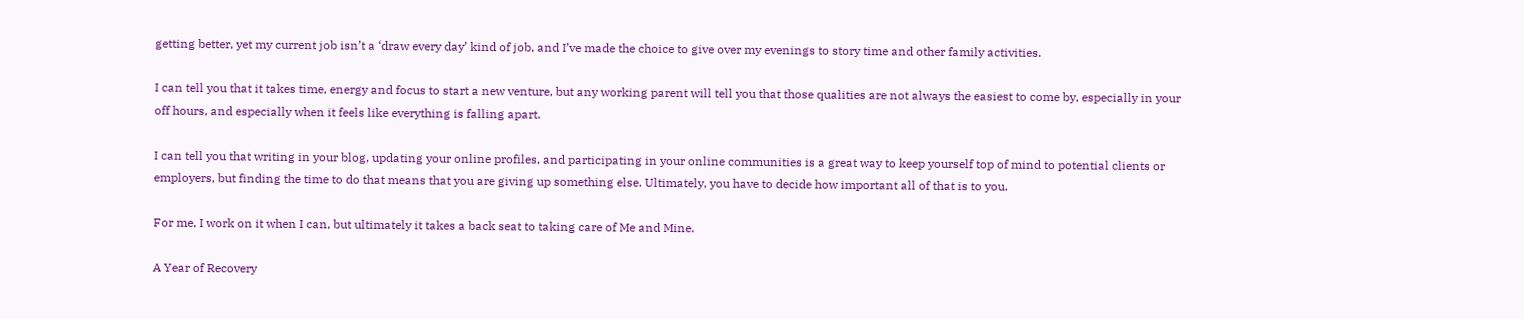getting better, yet my current job isn’t a ‘draw every day’ kind of job, and I’ve made the choice to give over my evenings to story time and other family activities.

I can tell you that it takes time, energy and focus to start a new venture, but any working parent will tell you that those qualities are not always the easiest to come by, especially in your off hours, and especially when it feels like everything is falling apart.

I can tell you that writing in your blog, updating your online profiles, and participating in your online communities is a great way to keep yourself top of mind to potential clients or employers, but finding the time to do that means that you are giving up something else. Ultimately, you have to decide how important all of that is to you.

For me, I work on it when I can, but ultimately it takes a back seat to taking care of Me and Mine.

A Year of Recovery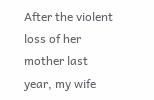After the violent loss of her mother last year, my wife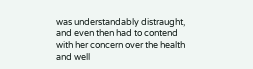was understandably distraught, and even then had to contend with her concern over the health and well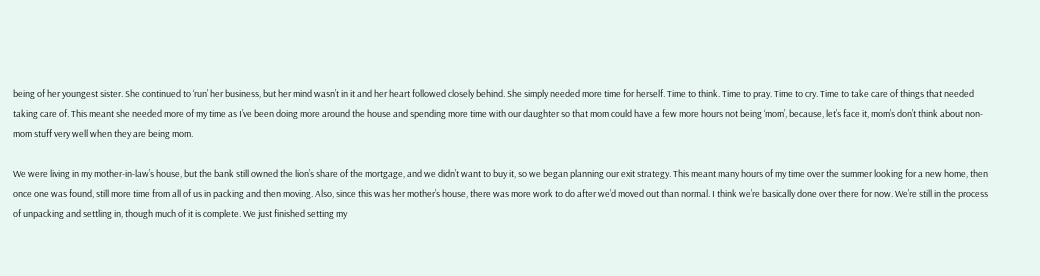being of her youngest sister. She continued to ‘run’ her business, but her mind wasn’t in it and her heart followed closely behind. She simply needed more time for herself. Time to think. Time to pray. Time to cry. Time to take care of things that needed taking care of. This meant she needed more of my time as I’ve been doing more around the house and spending more time with our daughter so that mom could have a few more hours not being ‘mom’, because, let’s face it, mom’s don’t think about non-mom stuff very well when they are being mom.

We were living in my mother-in-law’s house, but the bank still owned the lion’s share of the mortgage, and we didn’t want to buy it, so we began planning our exit strategy. This meant many hours of my time over the summer looking for a new home, then once one was found, still more time from all of us in packing and then moving. Also, since this was her mother’s house, there was more work to do after we’d moved out than normal. I think we’re basically done over there for now. We’re still in the process of unpacking and settling in, though much of it is complete. We just finished setting my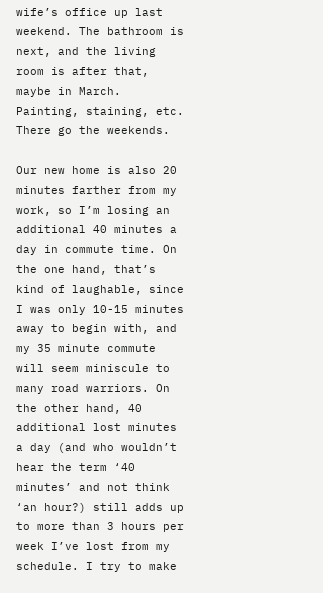wife’s office up last weekend. The bathroom is next, and the living room is after that, maybe in March. Painting, staining, etc. There go the weekends.

Our new home is also 20 minutes farther from my work, so I’m losing an additional 40 minutes a day in commute time. On the one hand, that’s kind of laughable, since I was only 10-15 minutes away to begin with, and my 35 minute commute will seem miniscule to many road warriors. On the other hand, 40 additional lost minutes a day (and who wouldn’t hear the term ‘40 minutes’ and not think ‘an hour?) still adds up to more than 3 hours per week I’ve lost from my schedule. I try to make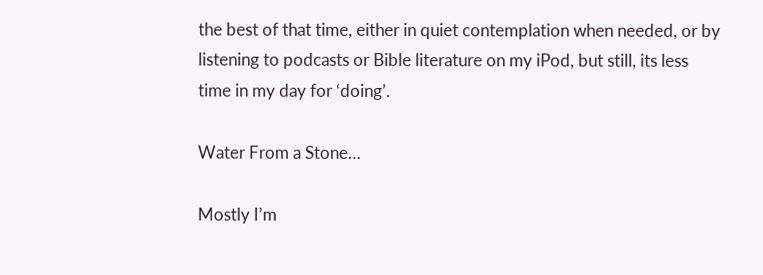the best of that time, either in quiet contemplation when needed, or by listening to podcasts or Bible literature on my iPod, but still, its less time in my day for ‘doing’.

Water From a Stone…

Mostly I’m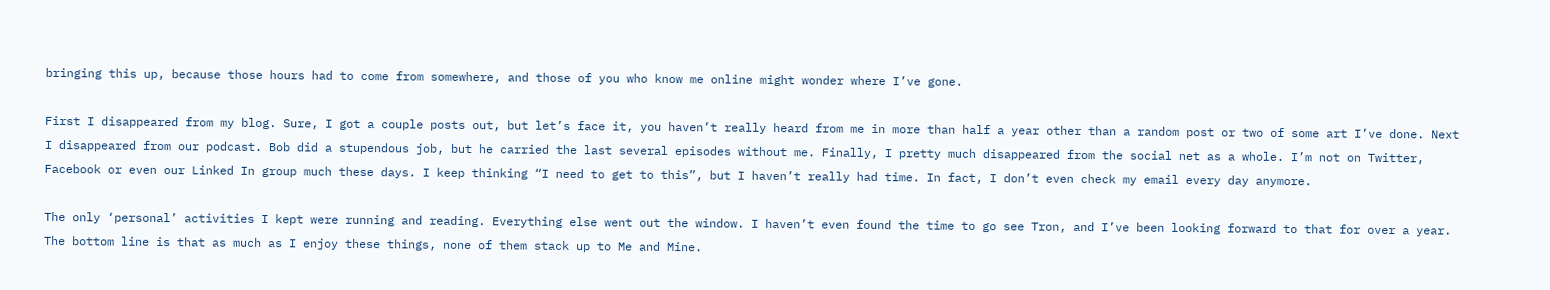bringing this up, because those hours had to come from somewhere, and those of you who know me online might wonder where I’ve gone.

First I disappeared from my blog. Sure, I got a couple posts out, but let’s face it, you haven’t really heard from me in more than half a year other than a random post or two of some art I’ve done. Next I disappeared from our podcast. Bob did a stupendous job, but he carried the last several episodes without me. Finally, I pretty much disappeared from the social net as a whole. I’m not on Twitter, Facebook or even our Linked In group much these days. I keep thinking “I need to get to this”, but I haven’t really had time. In fact, I don’t even check my email every day anymore.

The only ‘personal’ activities I kept were running and reading. Everything else went out the window. I haven’t even found the time to go see Tron, and I’ve been looking forward to that for over a year. The bottom line is that as much as I enjoy these things, none of them stack up to Me and Mine.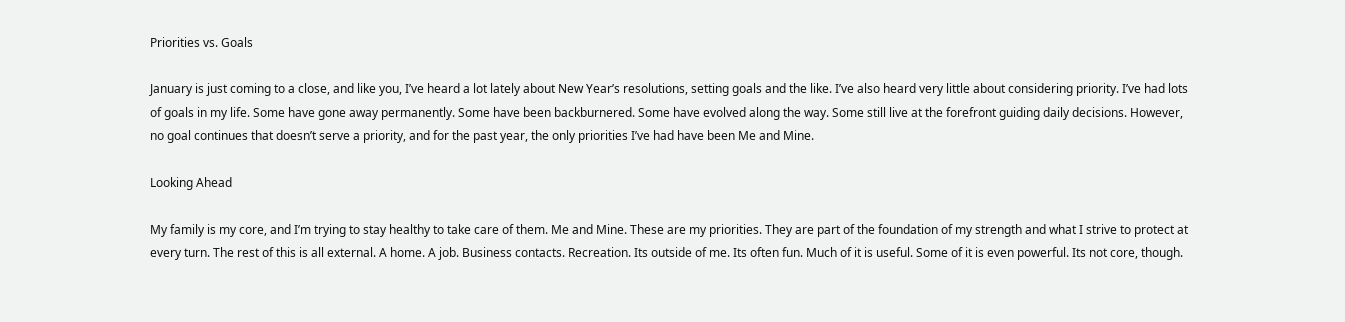Priorities vs. Goals

January is just coming to a close, and like you, I’ve heard a lot lately about New Year’s resolutions, setting goals and the like. I’ve also heard very little about considering priority. I’ve had lots of goals in my life. Some have gone away permanently. Some have been backburnered. Some have evolved along the way. Some still live at the forefront guiding daily decisions. However, no goal continues that doesn’t serve a priority, and for the past year, the only priorities I’ve had have been Me and Mine.

Looking Ahead

My family is my core, and I’m trying to stay healthy to take care of them. Me and Mine. These are my priorities. They are part of the foundation of my strength and what I strive to protect at every turn. The rest of this is all external. A home. A job. Business contacts. Recreation. Its outside of me. Its often fun. Much of it is useful. Some of it is even powerful. Its not core, though.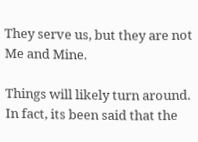They serve us, but they are not Me and Mine.

Things will likely turn around. In fact, its been said that the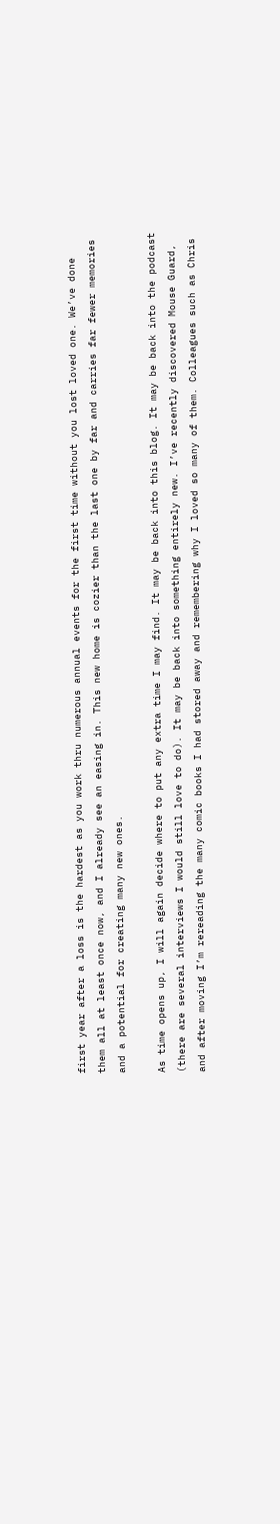first year after a loss is the hardest as you work thru numerous annual events for the first time without you lost loved one. We’ve done them all at least once now, and I already see an easing in. This new home is cozier than the last one by far and carries far fewer memories and a potential for creating many new ones.

As time opens up, I will again decide where to put any extra time I may find. It may be back into this blog. It may be back into the podcast (there are several interviews I would still love to do). It may be back into something entirely new. I’ve recently discovered Mouse Guard, and after moving I’m rereading the many comic books I had stored away and remembering why I loved so many of them. Colleagues such as Chris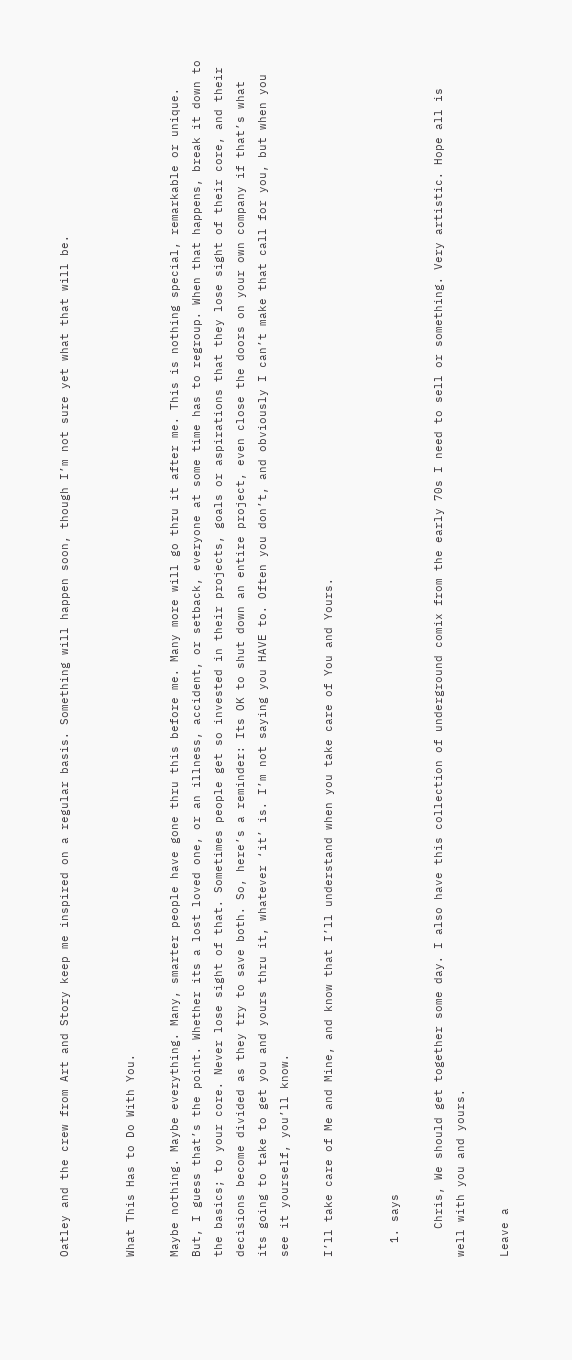Oatley and the crew from Art and Story keep me inspired on a regular basis. Something will happen soon, though I’m not sure yet what that will be.


What This Has to Do With You.

Maybe nothing. Maybe everything. Many, smarter people have gone thru this before me. Many more will go thru it after me. This is nothing special, remarkable or unique. But, I guess that’s the point. Whether its a lost loved one, or an illness, accident, or setback, everyone at some time has to regroup. When that happens, break it down to the basics; to your core. Never lose sight of that. Sometimes people get so invested in their projects, goals or aspirations that they lose sight of their core, and their decisions become divided as they try to save both. So, here’s a reminder: Its OK to shut down an entire project, even close the doors on your own company if that’s what its going to take to get you and yours thru it, whatever ‘it’ is. I’m not saying you HAVE to. Often you don’t, and obviously I can’t make that call for you, but when you see it yourself, you’ll know.

I’ll take care of Me and Mine, and know that I’ll understand when you take care of You and Yours.


  1. says

    Chris, We should get together some day. I also have this collection of underground comix from the early 70s I need to sell or something. Very artistic. Hope all is well with you and yours.

Leave a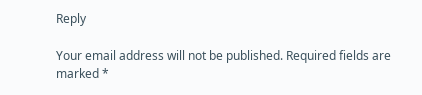Reply

Your email address will not be published. Required fields are marked *